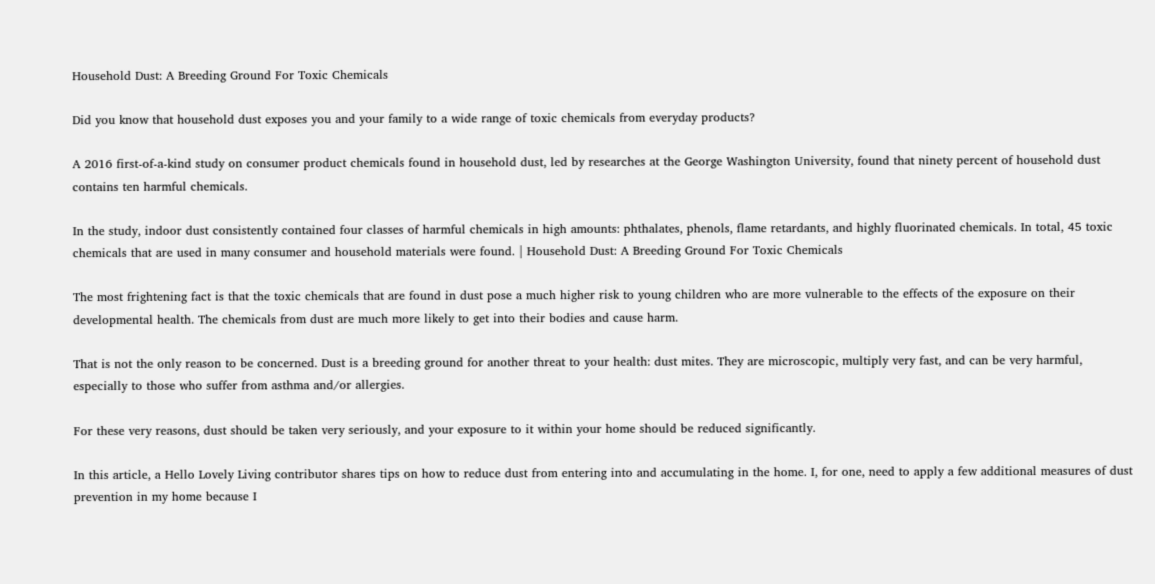Household Dust: A Breeding Ground For Toxic Chemicals

Did you know that household dust exposes you and your family to a wide range of toxic chemicals from everyday products?

A 2016 first-of-a-kind study on consumer product chemicals found in household dust, led by researches at the George Washington University, found that ninety percent of household dust contains ten harmful chemicals.

In the study, indoor dust consistently contained four classes of harmful chemicals in high amounts: phthalates, phenols, flame retardants, and highly fluorinated chemicals. In total, 45 toxic chemicals that are used in many consumer and household materials were found. | Household Dust: A Breeding Ground For Toxic Chemicals

The most frightening fact is that the toxic chemicals that are found in dust pose a much higher risk to young children who are more vulnerable to the effects of the exposure on their developmental health. The chemicals from dust are much more likely to get into their bodies and cause harm.

That is not the only reason to be concerned. Dust is a breeding ground for another threat to your health: dust mites. They are microscopic, multiply very fast, and can be very harmful, especially to those who suffer from asthma and/or allergies.

For these very reasons, dust should be taken very seriously, and your exposure to it within your home should be reduced significantly.

In this article, a Hello Lovely Living contributor shares tips on how to reduce dust from entering into and accumulating in the home. I, for one, need to apply a few additional measures of dust prevention in my home because I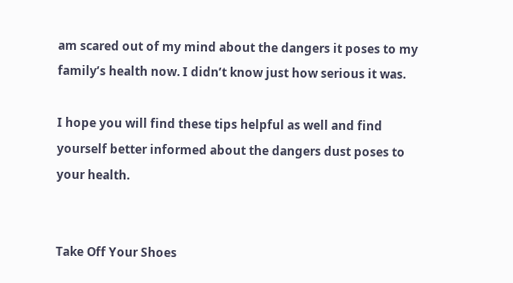am scared out of my mind about the dangers it poses to my family’s health now. I didn’t know just how serious it was.

I hope you will find these tips helpful as well and find yourself better informed about the dangers dust poses to your health.


Take Off Your Shoes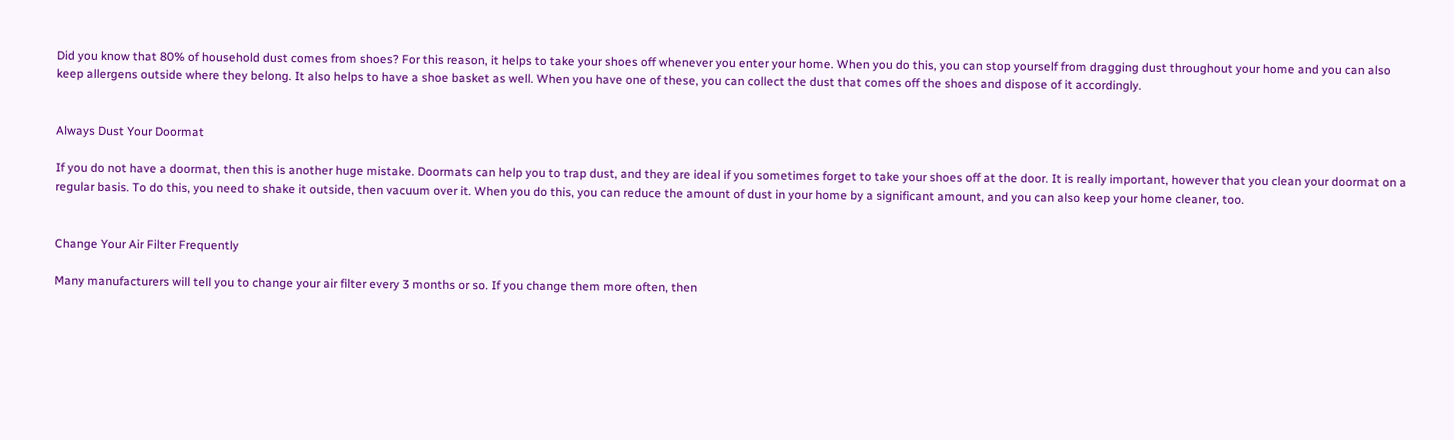Did you know that 80% of household dust comes from shoes? For this reason, it helps to take your shoes off whenever you enter your home. When you do this, you can stop yourself from dragging dust throughout your home and you can also keep allergens outside where they belong. It also helps to have a shoe basket as well. When you have one of these, you can collect the dust that comes off the shoes and dispose of it accordingly.


Always Dust Your Doormat

If you do not have a doormat, then this is another huge mistake. Doormats can help you to trap dust, and they are ideal if you sometimes forget to take your shoes off at the door. It is really important, however that you clean your doormat on a regular basis. To do this, you need to shake it outside, then vacuum over it. When you do this, you can reduce the amount of dust in your home by a significant amount, and you can also keep your home cleaner, too.


Change Your Air Filter Frequently

Many manufacturers will tell you to change your air filter every 3 months or so. If you change them more often, then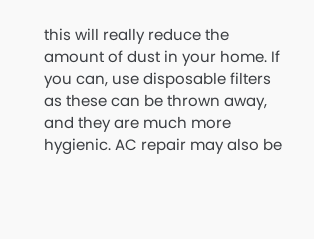this will really reduce the amount of dust in your home. If you can, use disposable filters as these can be thrown away, and they are much more hygienic. AC repair may also be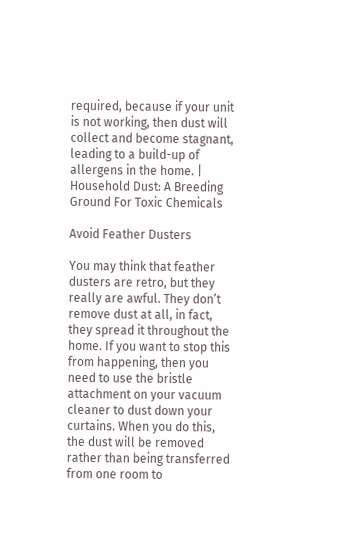required, because if your unit is not working, then dust will collect and become stagnant, leading to a build-up of allergens in the home. | Household Dust: A Breeding Ground For Toxic Chemicals

Avoid Feather Dusters

You may think that feather dusters are retro, but they really are awful. They don’t remove dust at all, in fact, they spread it throughout the home. If you want to stop this from happening, then you need to use the bristle attachment on your vacuum cleaner to dust down your curtains. When you do this, the dust will be removed rather than being transferred from one room to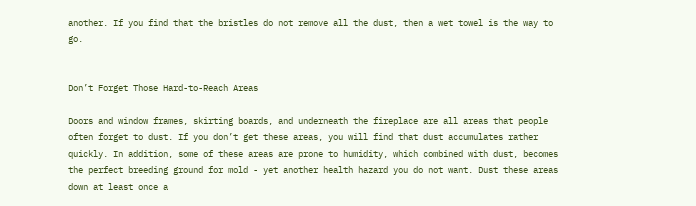another. If you find that the bristles do not remove all the dust, then a wet towel is the way to go.


Don’t Forget Those Hard-to-Reach Areas

Doors and window frames, skirting boards, and underneath the fireplace are all areas that people often forget to dust. If you don’t get these areas, you will find that dust accumulates rather quickly. In addition, some of these areas are prone to humidity, which combined with dust, becomes the perfect breeding ground for mold - yet another health hazard you do not want. Dust these areas down at least once a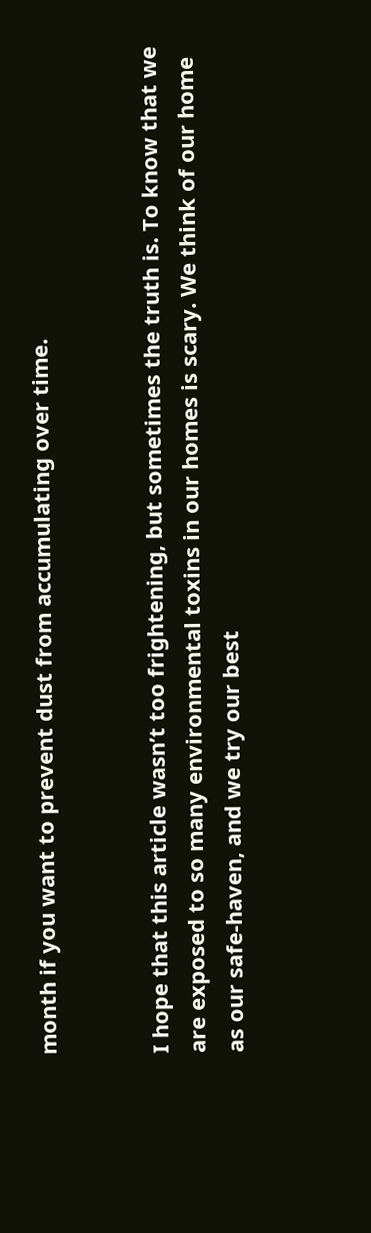month if you want to prevent dust from accumulating over time.


I hope that this article wasn’t too frightening, but sometimes the truth is. To know that we are exposed to so many environmental toxins in our homes is scary. We think of our home as our safe-haven, and we try our best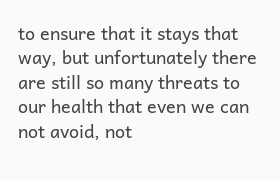to ensure that it stays that way, but unfortunately there are still so many threats to our health that even we can not avoid, not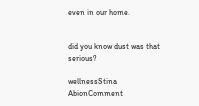even in our home.


did you know dust was that serious?

wellnessStina AbionComment